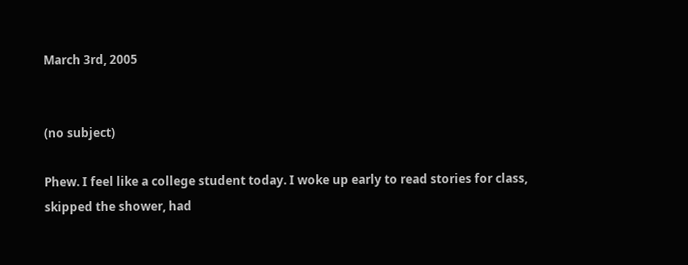March 3rd, 2005


(no subject)

Phew. I feel like a college student today. I woke up early to read stories for class, skipped the shower, had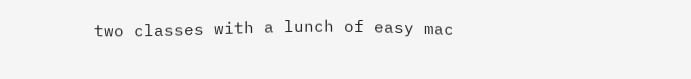two classes with a lunch of easy mac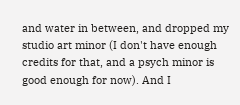and water in between, and dropped my studio art minor (I don't have enough credits for that, and a psych minor is good enough for now). And I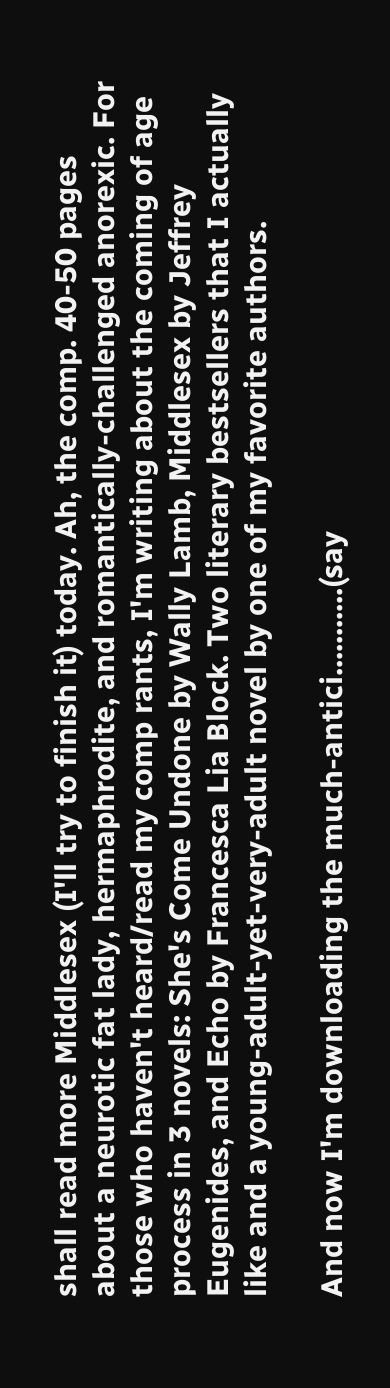shall read more Middlesex (I'll try to finish it) today. Ah, the comp. 40-50 pages about a neurotic fat lady, hermaphrodite, and romantically-challenged anorexic. For those who haven't heard/read my comp rants, I'm writing about the coming of age process in 3 novels: She's Come Undone by Wally Lamb, Middlesex by Jeffrey Eugenides, and Echo by Francesca Lia Block. Two literary bestsellers that I actually like and a young-adult-yet-very-adult novel by one of my favorite authors.

And now I'm downloading the much-antici...........(say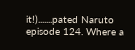it!).......pated Naruto episode 124. Where a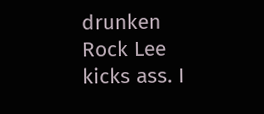drunken Rock Lee kicks ass. I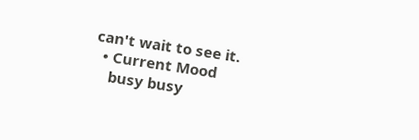can't wait to see it.
  • Current Mood
    busy busy